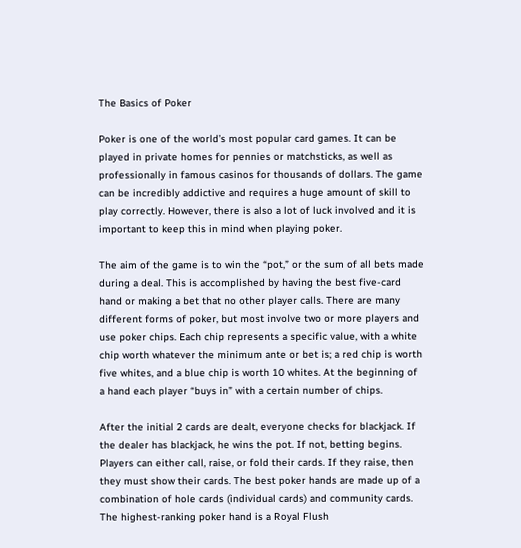The Basics of Poker

Poker is one of the world’s most popular card games. It can be played in private homes for pennies or matchsticks, as well as professionally in famous casinos for thousands of dollars. The game can be incredibly addictive and requires a huge amount of skill to play correctly. However, there is also a lot of luck involved and it is important to keep this in mind when playing poker.

The aim of the game is to win the “pot,” or the sum of all bets made during a deal. This is accomplished by having the best five-card hand or making a bet that no other player calls. There are many different forms of poker, but most involve two or more players and use poker chips. Each chip represents a specific value, with a white chip worth whatever the minimum ante or bet is; a red chip is worth five whites, and a blue chip is worth 10 whites. At the beginning of a hand each player “buys in” with a certain number of chips.

After the initial 2 cards are dealt, everyone checks for blackjack. If the dealer has blackjack, he wins the pot. If not, betting begins. Players can either call, raise, or fold their cards. If they raise, then they must show their cards. The best poker hands are made up of a combination of hole cards (individual cards) and community cards. The highest-ranking poker hand is a Royal Flush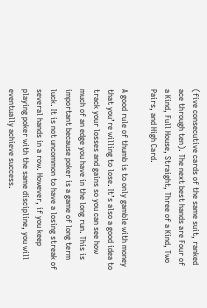(five consecutive cards of the same suit, ranked ace through ten). The next best hands are Four of a Kind, Full House, Straight, Three of a Kind, Two Pairs, and High Card.

A good rule of thumb is to only gamble with money that you’re willing to lose. It’s also a good idea to track your losses and gains so you can see how much of an edge you have in the long run. This is important because poker is a game of long term luck. It is not uncommon to have a losing streak of several hands in a row. However, if you keep playing poker with the same discipline, you will eventually achieve success.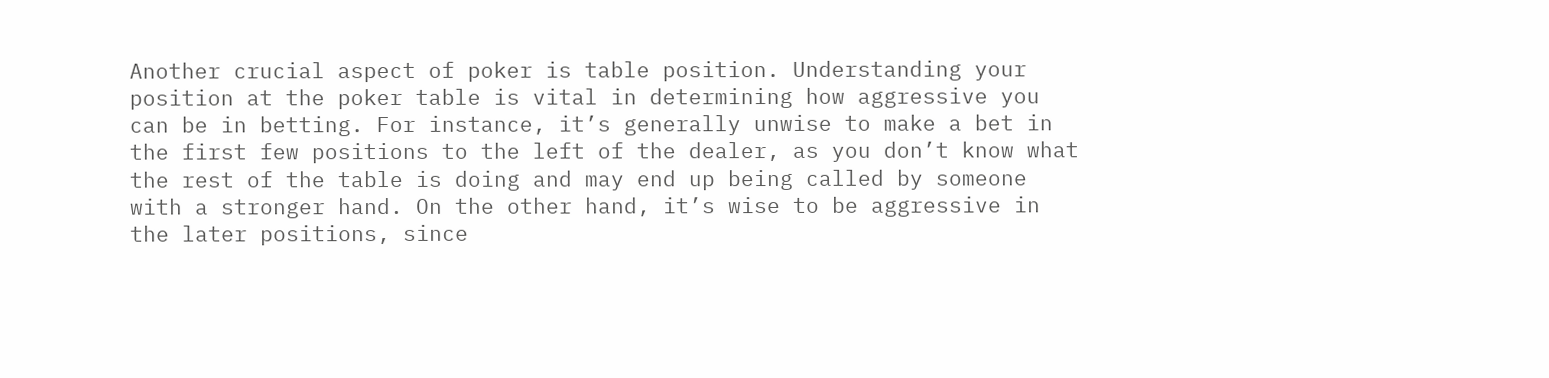Another crucial aspect of poker is table position. Understanding your position at the poker table is vital in determining how aggressive you can be in betting. For instance, it’s generally unwise to make a bet in the first few positions to the left of the dealer, as you don’t know what the rest of the table is doing and may end up being called by someone with a stronger hand. On the other hand, it’s wise to be aggressive in the later positions, since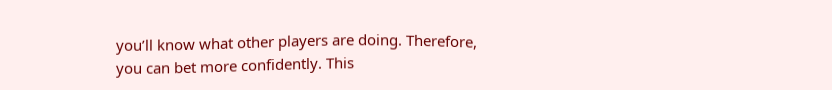you’ll know what other players are doing. Therefore, you can bet more confidently. This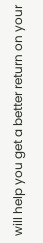will help you get a better return on your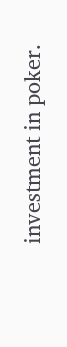investment in poker.